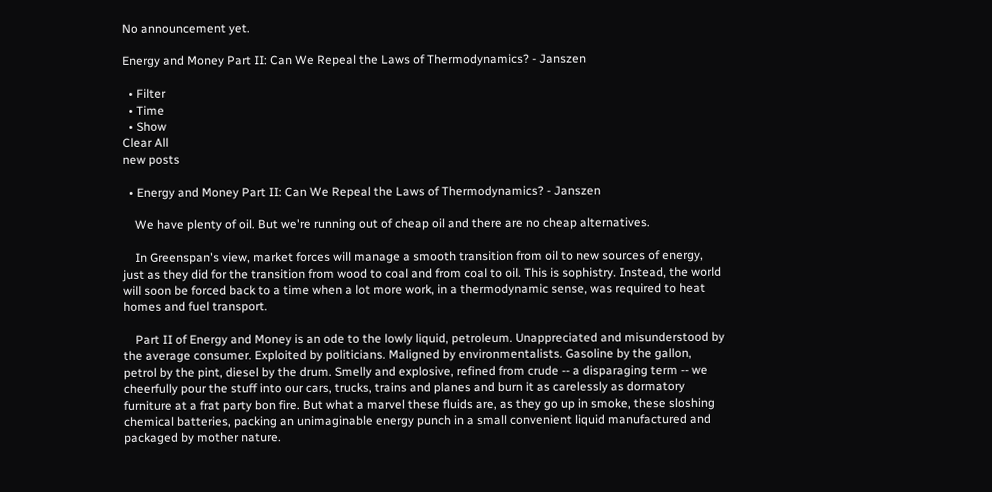No announcement yet.

Energy and Money Part II: Can We Repeal the Laws of Thermodynamics? - Janszen

  • Filter
  • Time
  • Show
Clear All
new posts

  • Energy and Money Part II: Can We Repeal the Laws of Thermodynamics? - Janszen

    We have plenty of oil. But we're running out of cheap oil and there are no cheap alternatives.

    In Greenspan's view, market forces will manage a smooth transition from oil to new sources of energy, just as they did for the transition from wood to coal and from coal to oil. This is sophistry. Instead, the world will soon be forced back to a time when a lot more work, in a thermodynamic sense, was required to heat homes and fuel transport.

    Part II of Energy and Money is an ode to the lowly liquid, petroleum. Unappreciated and misunderstood by the average consumer. Exploited by politicians. Maligned by environmentalists. Gasoline by the gallon, petrol by the pint, diesel by the drum. Smelly and explosive, refined from crude -- a disparaging term -- we cheerfully pour the stuff into our cars, trucks, trains and planes and burn it as carelessly as dormatory furniture at a frat party bon fire. But what a marvel these fluids are, as they go up in smoke, these sloshing chemical batteries, packing an unimaginable energy punch in a small convenient liquid manufactured and packaged by mother nature.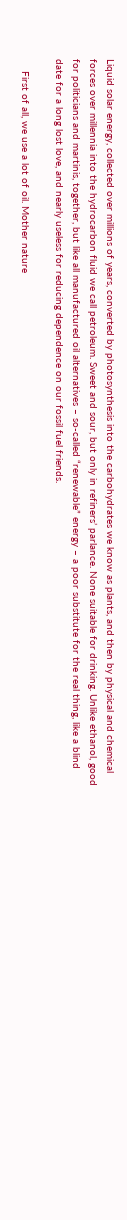Liquid solar energy, collected over millions of years, converted by photosynthesis into the carbohydrates we know as plants, and then by physical and chemical forces over millennia into the hydrocarbon fluid we call petroleum. Sweet and sour, but only in refiners’ parlance. None suitable for drinking. Unlike ethanol, good for politicians and martinis, together, but like all manufactured oil alternatives – so-called “renewable” energy – a poor substitute for the real thing, like a blind date for a long lost love, and nearly useless for reducing dependence on our fossil fuel friends.

    First of all, we use a lot of oil. Mother nature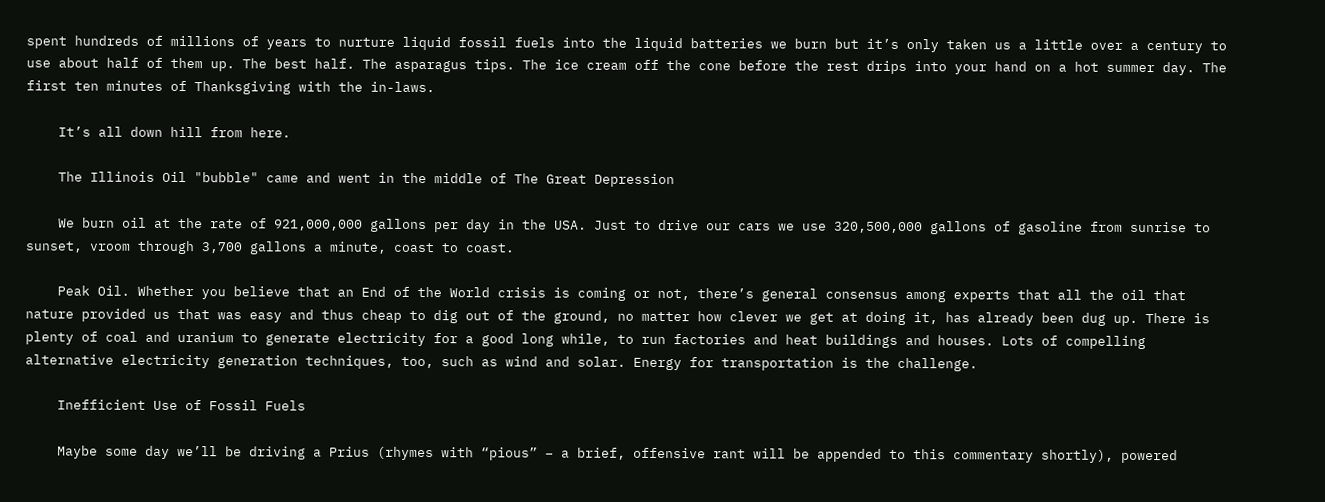spent hundreds of millions of years to nurture liquid fossil fuels into the liquid batteries we burn but it’s only taken us a little over a century to use about half of them up. The best half. The asparagus tips. The ice cream off the cone before the rest drips into your hand on a hot summer day. The first ten minutes of Thanksgiving with the in-laws.

    It’s all down hill from here.

    The Illinois Oil "bubble" came and went in the middle of The Great Depression

    We burn oil at the rate of 921,000,000 gallons per day in the USA. Just to drive our cars we use 320,500,000 gallons of gasoline from sunrise to sunset, vroom through 3,700 gallons a minute, coast to coast.

    Peak Oil. Whether you believe that an End of the World crisis is coming or not, there’s general consensus among experts that all the oil that nature provided us that was easy and thus cheap to dig out of the ground, no matter how clever we get at doing it, has already been dug up. There is plenty of coal and uranium to generate electricity for a good long while, to run factories and heat buildings and houses. Lots of compelling alternative electricity generation techniques, too, such as wind and solar. Energy for transportation is the challenge.

    Inefficient Use of Fossil Fuels

    Maybe some day we’ll be driving a Prius (rhymes with “pious” – a brief, offensive rant will be appended to this commentary shortly), powered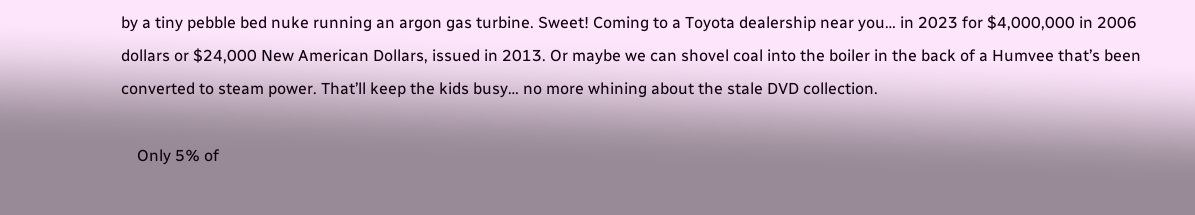by a tiny pebble bed nuke running an argon gas turbine. Sweet! Coming to a Toyota dealership near you… in 2023 for $4,000,000 in 2006 dollars or $24,000 New American Dollars, issued in 2013. Or maybe we can shovel coal into the boiler in the back of a Humvee that’s been converted to steam power. That’ll keep the kids busy… no more whining about the stale DVD collection.

    Only 5% of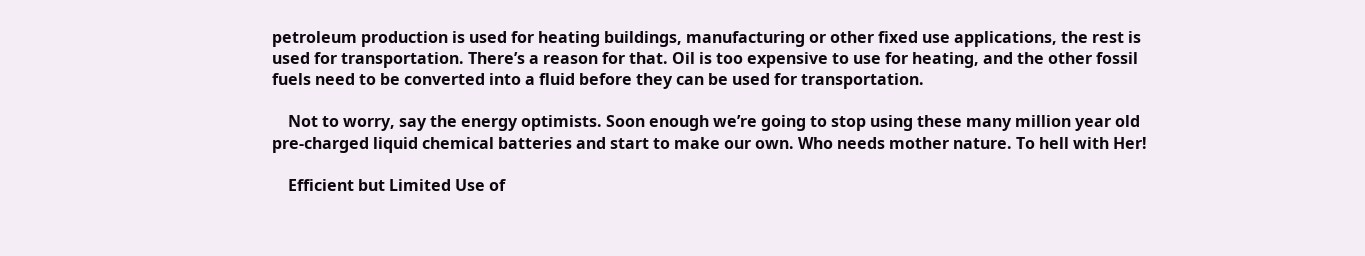petroleum production is used for heating buildings, manufacturing or other fixed use applications, the rest is used for transportation. There’s a reason for that. Oil is too expensive to use for heating, and the other fossil fuels need to be converted into a fluid before they can be used for transportation.

    Not to worry, say the energy optimists. Soon enough we’re going to stop using these many million year old pre-charged liquid chemical batteries and start to make our own. Who needs mother nature. To hell with Her!

    Efficient but Limited Use of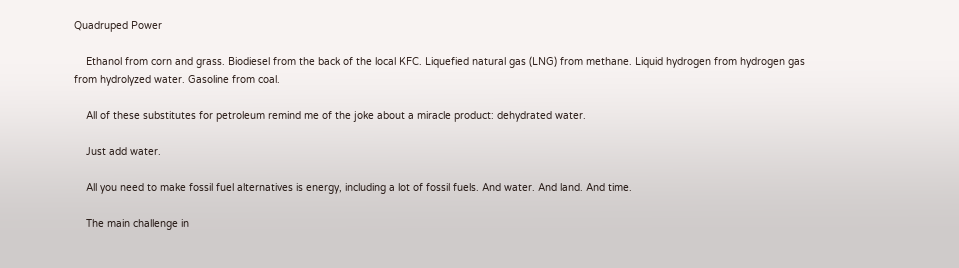Quadruped Power

    Ethanol from corn and grass. Biodiesel from the back of the local KFC. Liquefied natural gas (LNG) from methane. Liquid hydrogen from hydrogen gas from hydrolyzed water. Gasoline from coal.

    All of these substitutes for petroleum remind me of the joke about a miracle product: dehydrated water.

    Just add water.

    All you need to make fossil fuel alternatives is energy, including a lot of fossil fuels. And water. And land. And time.

    The main challenge in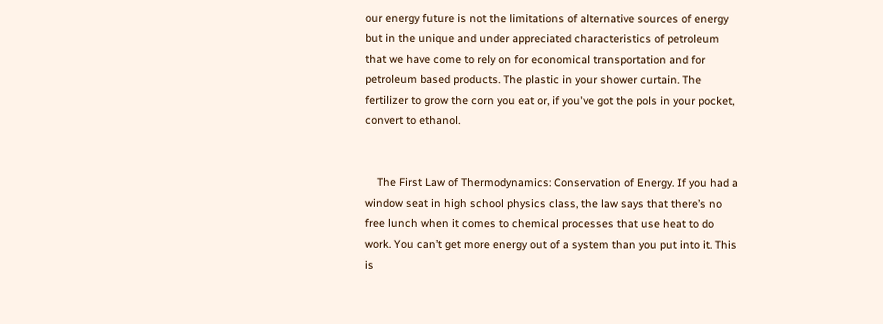our energy future is not the limitations of alternative sources of energy but in the unique and under appreciated characteristics of petroleum that we have come to rely on for economical transportation and for petroleum based products. The plastic in your shower curtain. The fertilizer to grow the corn you eat or, if you've got the pols in your pocket, convert to ethanol.


    The First Law of Thermodynamics: Conservation of Energy. If you had a window seat in high school physics class, the law says that there’s no free lunch when it comes to chemical processes that use heat to do work. You can’t get more energy out of a system than you put into it. This is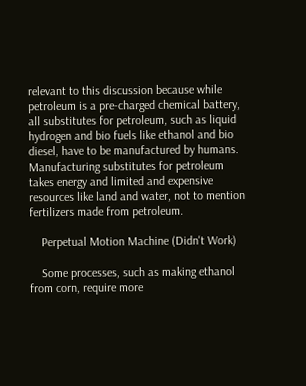relevant to this discussion because while petroleum is a pre-charged chemical battery, all substitutes for petroleum, such as liquid hydrogen and bio fuels like ethanol and bio diesel, have to be manufactured by humans. Manufacturing substitutes for petroleum takes energy and limited and expensive resources like land and water, not to mention fertilizers made from petroleum.

    Perpetual Motion Machine (Didn't Work)

    Some processes, such as making ethanol from corn, require more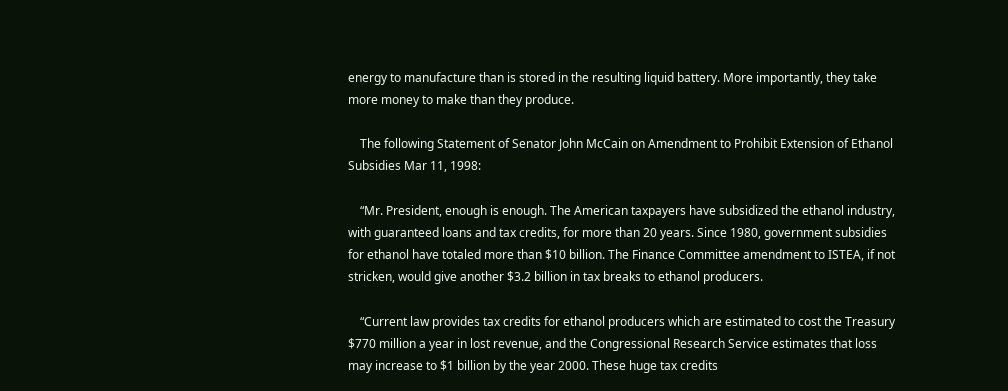energy to manufacture than is stored in the resulting liquid battery. More importantly, they take more money to make than they produce.

    The following Statement of Senator John McCain on Amendment to Prohibit Extension of Ethanol Subsidies Mar 11, 1998:

    “Mr. President, enough is enough. The American taxpayers have subsidized the ethanol industry, with guaranteed loans and tax credits, for more than 20 years. Since 1980, government subsidies for ethanol have totaled more than $10 billion. The Finance Committee amendment to ISTEA, if not stricken, would give another $3.2 billion in tax breaks to ethanol producers.

    “Current law provides tax credits for ethanol producers which are estimated to cost the Treasury $770 million a year in lost revenue, and the Congressional Research Service estimates that loss may increase to $1 billion by the year 2000. These huge tax credits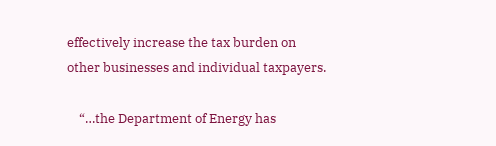effectively increase the tax burden on other businesses and individual taxpayers.

    “…the Department of Energy has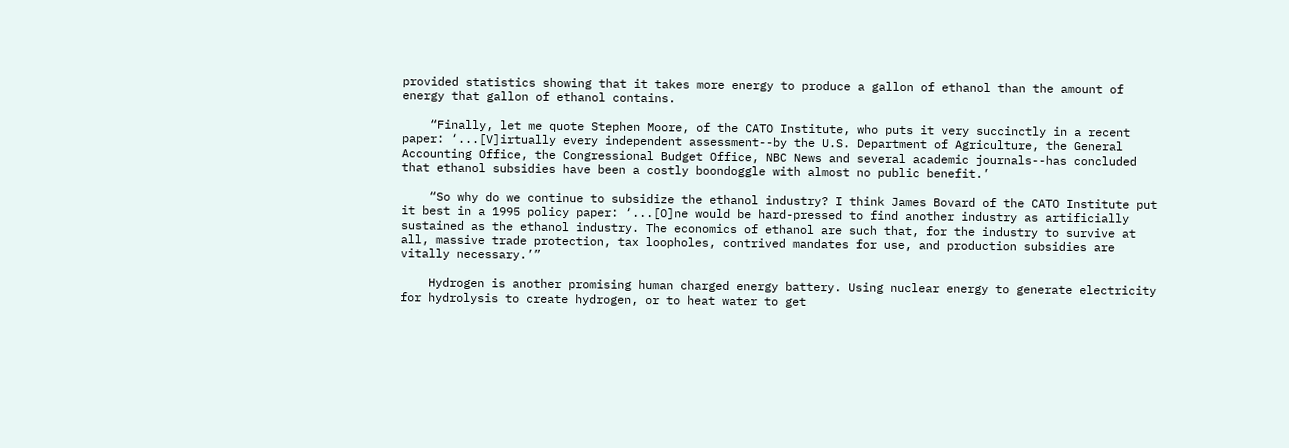provided statistics showing that it takes more energy to produce a gallon of ethanol than the amount of energy that gallon of ethanol contains.

    “Finally, let me quote Stephen Moore, of the CATO Institute, who puts it very succinctly in a recent paper: ‘...[V]irtually every independent assessment--by the U.S. Department of Agriculture, the General Accounting Office, the Congressional Budget Office, NBC News and several academic journals--has concluded that ethanol subsidies have been a costly boondoggle with almost no public benefit.’

    “So why do we continue to subsidize the ethanol industry? I think James Bovard of the CATO Institute put it best in a 1995 policy paper: ‘...[O]ne would be hard-pressed to find another industry as artificially sustained as the ethanol industry. The economics of ethanol are such that, for the industry to survive at all, massive trade protection, tax loopholes, contrived mandates for use, and production subsidies are vitally necessary.’”

    Hydrogen is another promising human charged energy battery. Using nuclear energy to generate electricity for hydrolysis to create hydrogen, or to heat water to get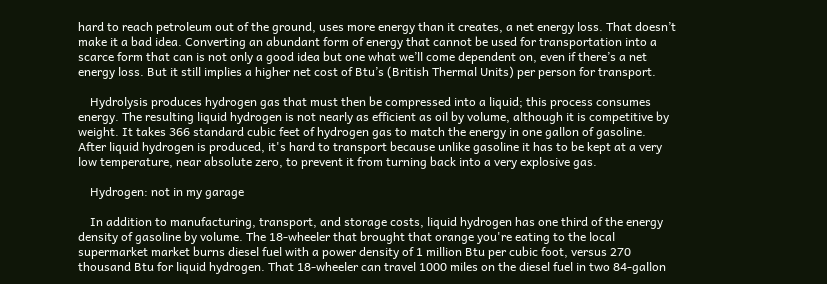hard to reach petroleum out of the ground, uses more energy than it creates, a net energy loss. That doesn’t make it a bad idea. Converting an abundant form of energy that cannot be used for transportation into a scarce form that can is not only a good idea but one what we’ll come dependent on, even if there’s a net energy loss. But it still implies a higher net cost of Btu’s (British Thermal Units) per person for transport.

    Hydrolysis produces hydrogen gas that must then be compressed into a liquid; this process consumes energy. The resulting liquid hydrogen is not nearly as efficient as oil by volume, although it is competitive by weight. It takes 366 standard cubic feet of hydrogen gas to match the energy in one gallon of gasoline. After liquid hydrogen is produced, it's hard to transport because unlike gasoline it has to be kept at a very low temperature, near absolute zero, to prevent it from turning back into a very explosive gas.

    Hydrogen: not in my garage

    In addition to manufacturing, transport, and storage costs, liquid hydrogen has one third of the energy density of gasoline by volume. The 18-wheeler that brought that orange you're eating to the local supermarket market burns diesel fuel with a power density of 1 million Btu per cubic foot, versus 270 thousand Btu for liquid hydrogen. That 18-wheeler can travel 1000 miles on the diesel fuel in two 84-gallon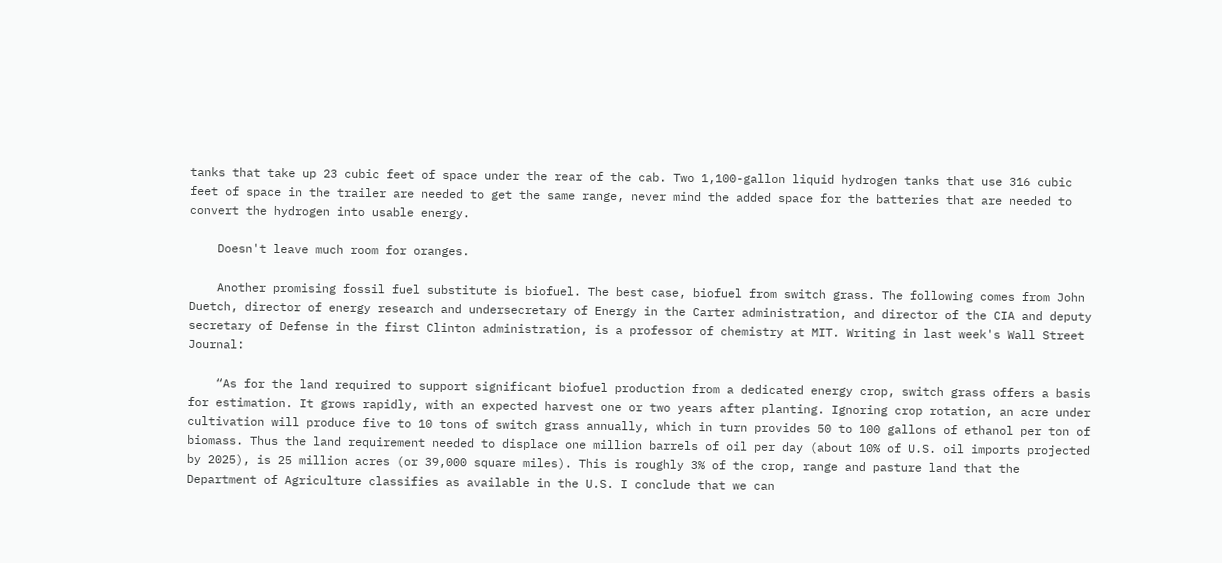tanks that take up 23 cubic feet of space under the rear of the cab. Two 1,100-gallon liquid hydrogen tanks that use 316 cubic feet of space in the trailer are needed to get the same range, never mind the added space for the batteries that are needed to convert the hydrogen into usable energy.

    Doesn't leave much room for oranges.

    Another promising fossil fuel substitute is biofuel. The best case, biofuel from switch grass. The following comes from John Duetch, director of energy research and undersecretary of Energy in the Carter administration, and director of the CIA and deputy secretary of Defense in the first Clinton administration, is a professor of chemistry at MIT. Writing in last week's Wall Street Journal:

    “As for the land required to support significant biofuel production from a dedicated energy crop, switch grass offers a basis for estimation. It grows rapidly, with an expected harvest one or two years after planting. Ignoring crop rotation, an acre under cultivation will produce five to 10 tons of switch grass annually, which in turn provides 50 to 100 gallons of ethanol per ton of biomass. Thus the land requirement needed to displace one million barrels of oil per day (about 10% of U.S. oil imports projected by 2025), is 25 million acres (or 39,000 square miles). This is roughly 3% of the crop, range and pasture land that the Department of Agriculture classifies as available in the U.S. I conclude that we can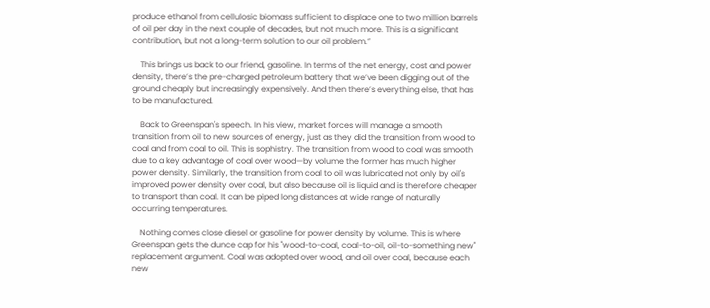produce ethanol from cellulosic biomass sufficient to displace one to two million barrels of oil per day in the next couple of decades, but not much more. This is a significant contribution, but not a long-term solution to our oil problem.”

    This brings us back to our friend, gasoline. In terms of the net energy, cost and power density, there’s the pre-charged petroleum battery that we’ve been digging out of the ground cheaply but increasingly expensively. And then there’s everything else, that has to be manufactured.

    Back to Greenspan's speech. In his view, market forces will manage a smooth transition from oil to new sources of energy, just as they did the transition from wood to coal and from coal to oil. This is sophistry. The transition from wood to coal was smooth due to a key advantage of coal over wood—by volume the former has much higher power density. Similarly, the transition from coal to oil was lubricated not only by oil's improved power density over coal, but also because oil is liquid and is therefore cheaper to transport than coal. It can be piped long distances at wide range of naturally occurring temperatures.

    Nothing comes close diesel or gasoline for power density by volume. This is where Greenspan gets the dunce cap for his "wood-to-coal, coal-to-oil, oil-to-something new" replacement argument. Coal was adopted over wood, and oil over coal, because each new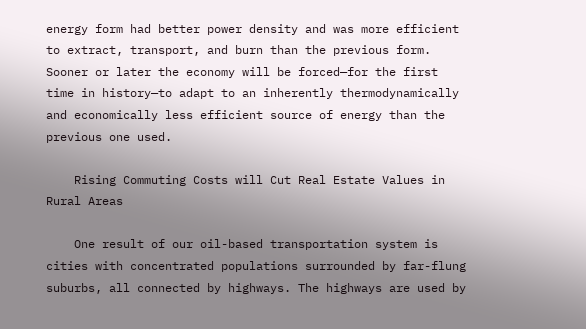energy form had better power density and was more efficient to extract, transport, and burn than the previous form. Sooner or later the economy will be forced—for the first time in history—to adapt to an inherently thermodynamically and economically less efficient source of energy than the previous one used.

    Rising Commuting Costs will Cut Real Estate Values in Rural Areas

    One result of our oil-based transportation system is cities with concentrated populations surrounded by far-flung suburbs, all connected by highways. The highways are used by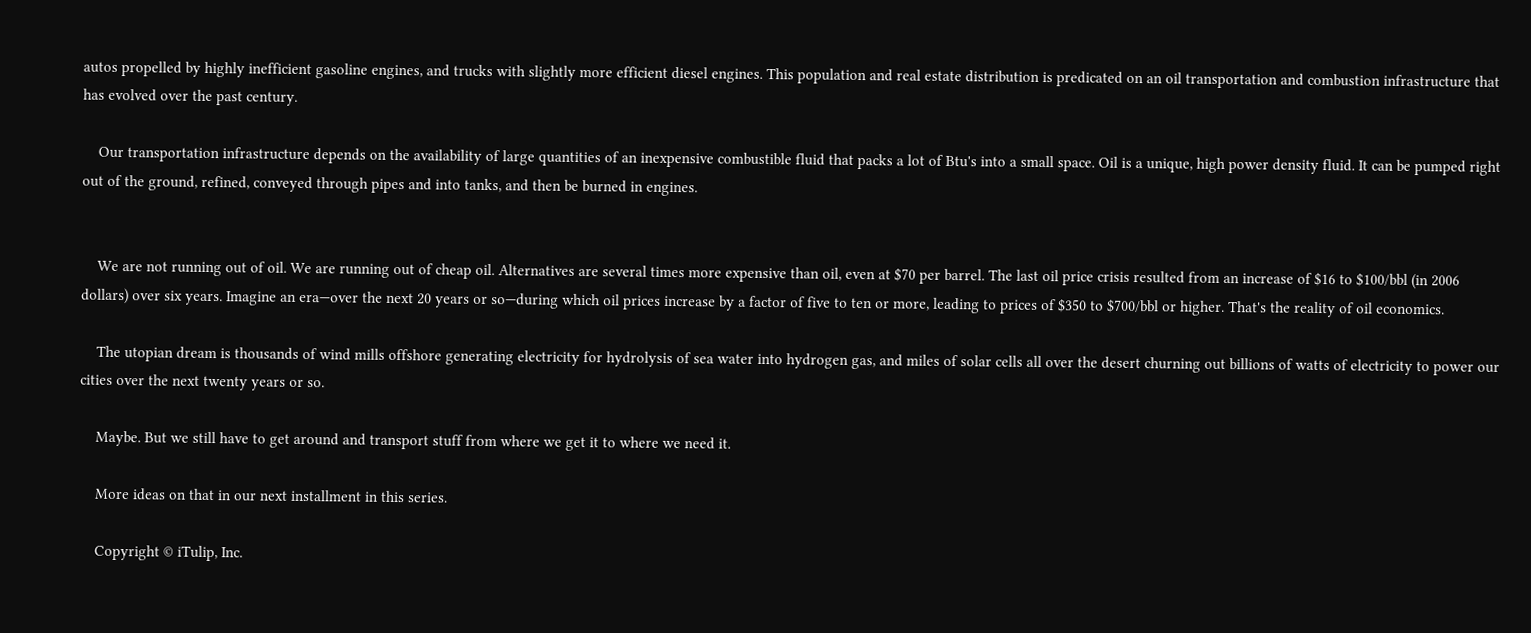autos propelled by highly inefficient gasoline engines, and trucks with slightly more efficient diesel engines. This population and real estate distribution is predicated on an oil transportation and combustion infrastructure that has evolved over the past century.

    Our transportation infrastructure depends on the availability of large quantities of an inexpensive combustible fluid that packs a lot of Btu's into a small space. Oil is a unique, high power density fluid. It can be pumped right out of the ground, refined, conveyed through pipes and into tanks, and then be burned in engines.


    We are not running out of oil. We are running out of cheap oil. Alternatives are several times more expensive than oil, even at $70 per barrel. The last oil price crisis resulted from an increase of $16 to $100/bbl (in 2006 dollars) over six years. Imagine an era—over the next 20 years or so—during which oil prices increase by a factor of five to ten or more, leading to prices of $350 to $700/bbl or higher. That's the reality of oil economics.

    The utopian dream is thousands of wind mills offshore generating electricity for hydrolysis of sea water into hydrogen gas, and miles of solar cells all over the desert churning out billions of watts of electricity to power our cities over the next twenty years or so.

    Maybe. But we still have to get around and transport stuff from where we get it to where we need it.

    More ideas on that in our next installment in this series.

    Copyright © iTulip, Inc.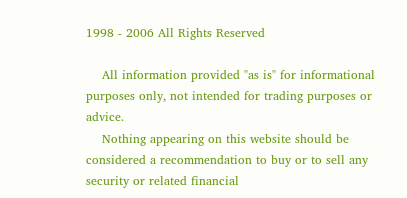1998 - 2006 All Rights Reserved

    All information provided "as is" for informational purposes only, not intended for trading purposes or advice.
    Nothing appearing on this website should be considered a recommendation to buy or to sell any security or related financial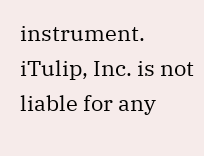instrument. iTulip, Inc. is not liable for any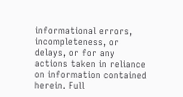informational errors, incompleteness, or delays, or for any actions taken in reliance on information contained herein. Full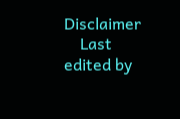Disclaimer
    Last edited by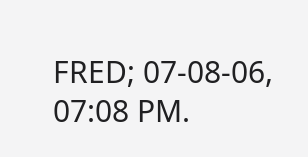FRED; 07-08-06, 07:08 PM.